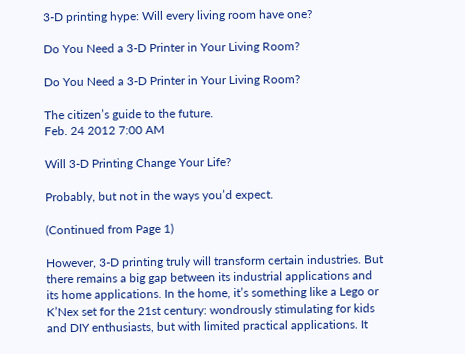3-D printing hype: Will every living room have one?

Do You Need a 3-D Printer in Your Living Room?

Do You Need a 3-D Printer in Your Living Room?

The citizen’s guide to the future.
Feb. 24 2012 7:00 AM

Will 3-D Printing Change Your Life?

Probably, but not in the ways you’d expect.

(Continued from Page 1)

However, 3-D printing truly will transform certain industries. But there remains a big gap between its industrial applications and its home applications. In the home, it’s something like a Lego or K’Nex set for the 21st century: wondrously stimulating for kids and DIY enthusiasts, but with limited practical applications. It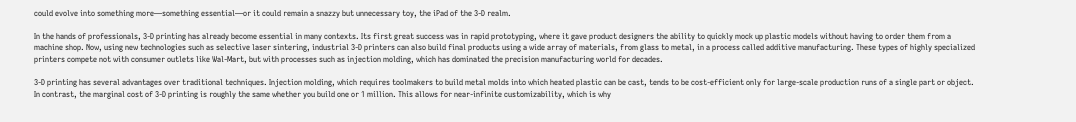could evolve into something more—something essential—or it could remain a snazzy but unnecessary toy, the iPad of the 3-D realm.

In the hands of professionals, 3-D printing has already become essential in many contexts. Its first great success was in rapid prototyping, where it gave product designers the ability to quickly mock up plastic models without having to order them from a machine shop. Now, using new technologies such as selective laser sintering, industrial 3-D printers can also build final products using a wide array of materials, from glass to metal, in a process called additive manufacturing. These types of highly specialized printers compete not with consumer outlets like Wal-Mart, but with processes such as injection molding, which has dominated the precision manufacturing world for decades.

3-D printing has several advantages over traditional techniques. Injection molding, which requires toolmakers to build metal molds into which heated plastic can be cast, tends to be cost-efficient only for large-scale production runs of a single part or object. In contrast, the marginal cost of 3-D printing is roughly the same whether you build one or 1 million. This allows for near-infinite customizability, which is why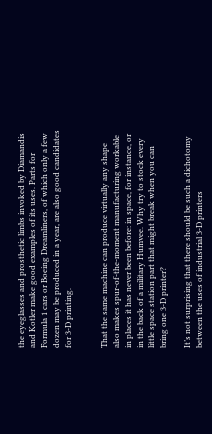the eyeglasses and prosthetic limbs invoked by Diamandis and Kotler make good examples of its uses. Parts for Formula 1 cars or Boeing Dreamliners, of which only a few dozen may be produced in a year, are also good candidates for 3-D printing.


That the same machine can produce virtually any shape also makes spur-of-the-moment manufacturing workable in places it has never been before: in space, for instance, or in the back of a military Humvee. Why try to stock every little space station part that might break when you can bring one 3-D printer?

It’s not surprising that there should be such a dichotomy between the uses of industrial 3-D printers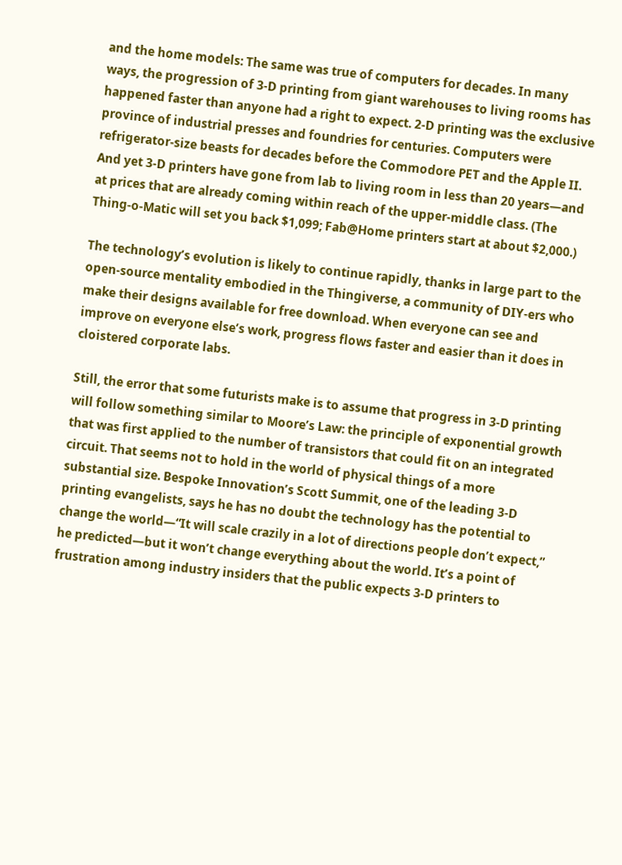and the home models: The same was true of computers for decades. In many ways, the progression of 3-D printing from giant warehouses to living rooms has happened faster than anyone had a right to expect. 2-D printing was the exclusive province of industrial presses and foundries for centuries. Computers were refrigerator-size beasts for decades before the Commodore PET and the Apple II. And yet 3-D printers have gone from lab to living room in less than 20 years—and at prices that are already coming within reach of the upper-middle class. (The Thing-o-Matic will set you back $1,099; Fab@Home printers start at about $2,000.)

The technology’s evolution is likely to continue rapidly, thanks in large part to the open-source mentality embodied in the Thingiverse, a community of DIY-ers who make their designs available for free download. When everyone can see and improve on everyone else’s work, progress flows faster and easier than it does in cloistered corporate labs.

Still, the error that some futurists make is to assume that progress in 3-D printing will follow something similar to Moore’s Law: the principle of exponential growth that was first applied to the number of transistors that could fit on an integrated circuit. That seems not to hold in the world of physical things of a more substantial size. Bespoke Innovation’s Scott Summit, one of the leading 3-D printing evangelists, says he has no doubt the technology has the potential to change the world—“It will scale crazily in a lot of directions people don’t expect,” he predicted—but it won’t change everything about the world. It’s a point of frustration among industry insiders that the public expects 3-D printers to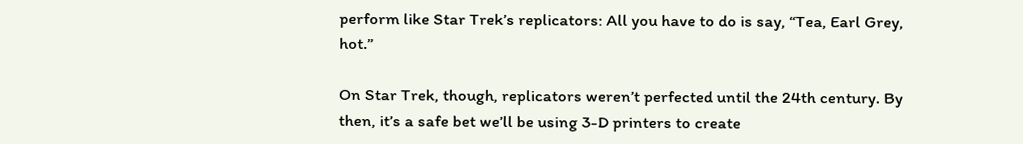perform like Star Trek’s replicators: All you have to do is say, “Tea, Earl Grey, hot.”

On Star Trek, though, replicators weren’t perfected until the 24th century. By then, it’s a safe bet we’ll be using 3-D printers to create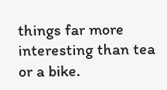things far more interesting than tea or a bike.